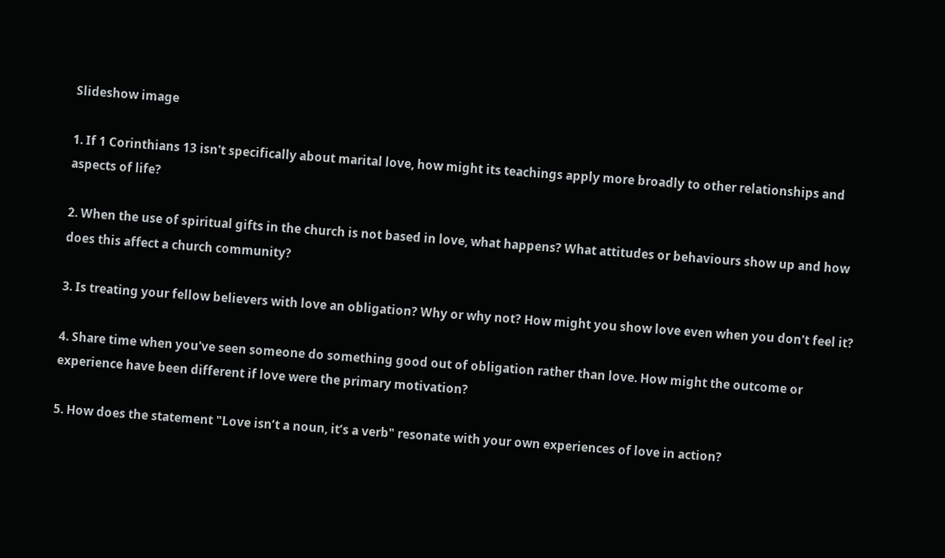Slideshow image

1. If 1 Corinthians 13 isn't specifically about marital love, how might its teachings apply more broadly to other relationships and aspects of life?

2. When the use of spiritual gifts in the church is not based in love, what happens? What attitudes or behaviours show up and how does this affect a church community?

3. Is treating your fellow believers with love an obligation? Why or why not? How might you show love even when you don't feel it?

4. Share time when you've seen someone do something good out of obligation rather than love. How might the outcome or experience have been different if love were the primary motivation?

5. How does the statement "Love isn’t a noun, it’s a verb" resonate with your own experiences of love in action?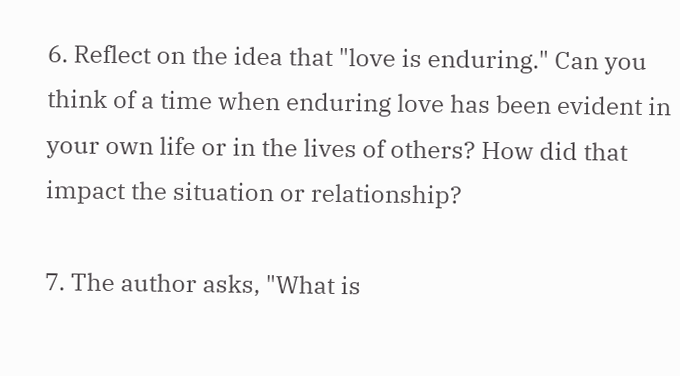6. Reflect on the idea that "love is enduring." Can you think of a time when enduring love has been evident in your own life or in the lives of others? How did that impact the situation or relationship?

7. The author asks, "What is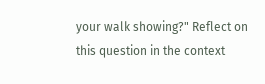your walk showing?" Reflect on this question in the context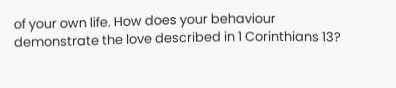of your own life. How does your behaviour demonstrate the love described in 1 Corinthians 13?